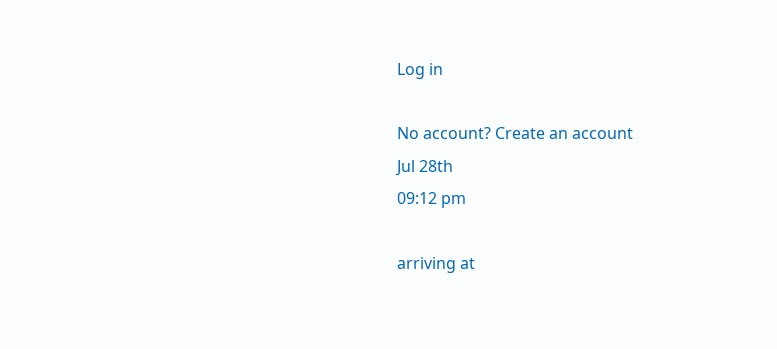Log in

No account? Create an account
Jul 28th
09:12 pm

arriving at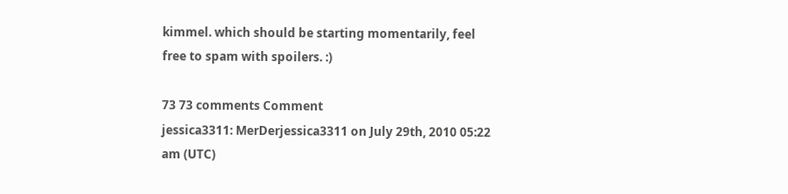kimmel. which should be starting momentarily, feel free to spam with spoilers. :)

73 73 comments Comment
jessica3311: MerDerjessica3311 on July 29th, 2010 05:22 am (UTC)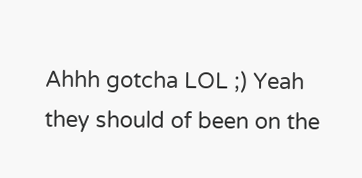Ahhh gotcha LOL ;) Yeah they should of been on the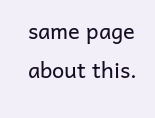same page about this.